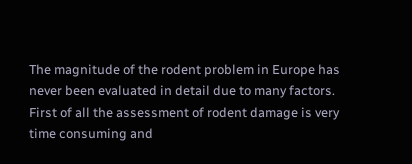The magnitude of the rodent problem in Europe has never been evaluated in detail due to many factors. First of all the assessment of rodent damage is very time consuming and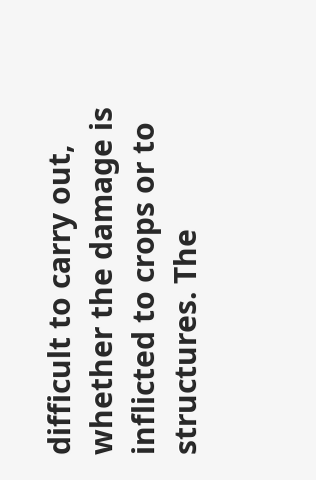difficult to carry out, whether the damage is inflicted to crops or to structures. The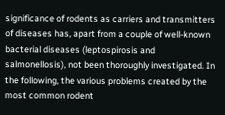significance of rodents as carriers and transmitters of diseases has, apart from a couple of well-known bacterial diseases (leptospirosis and salmonellosis), not been thoroughly investigated. In the following, the various problems created by the most common rodent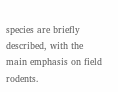species are briefly described, with the main emphasis on field rodents.